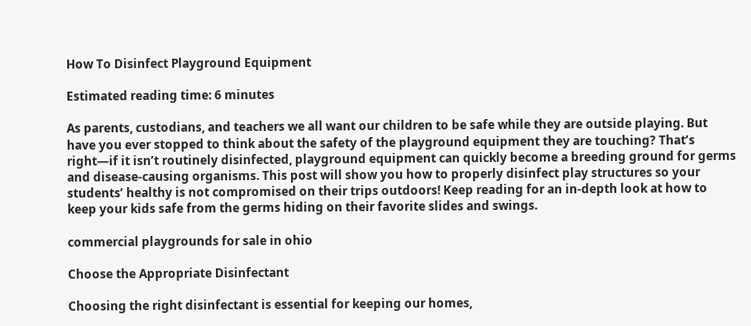How To Disinfect Playground Equipment

Estimated reading time: 6 minutes

As parents, custodians, and teachers we all want our children to be safe while they are outside playing. But have you ever stopped to think about the safety of the playground equipment they are touching? That’s right—if it isn’t routinely disinfected, playground equipment can quickly become a breeding ground for germs and disease-causing organisms. This post will show you how to properly disinfect play structures so your students’ healthy is not compromised on their trips outdoors! Keep reading for an in-depth look at how to keep your kids safe from the germs hiding on their favorite slides and swings.

commercial playgrounds for sale in ohio

Choose the Appropriate Disinfectant

Choosing the right disinfectant is essential for keeping our homes,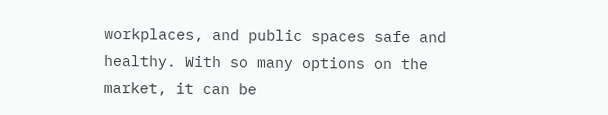workplaces, and public spaces safe and healthy. With so many options on the market, it can be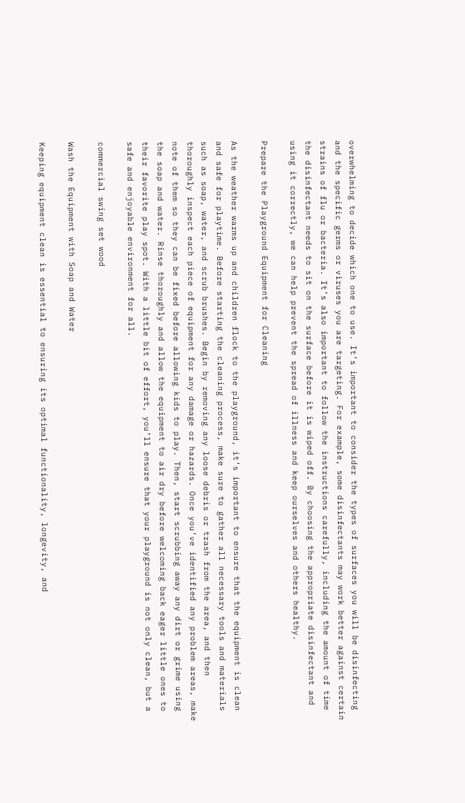overwhelming to decide which one to use. It’s important to consider the types of surfaces you will be disinfecting and the specific germs or viruses you are targeting. For example, some disinfectants may work better against certain strains of flu or bacteria. It’s also important to follow the instructions carefully, including the amount of time the disinfectant needs to sit on the surface before it is wiped off. By choosing the appropriate disinfectant and using it correctly, we can help prevent the spread of illness and keep ourselves and others healthy.

Prepare the Playground Equipment for Cleaning

As the weather warms up and children flock to the playground, it’s important to ensure that the equipment is clean and safe for playtime. Before starting the cleaning process, make sure to gather all necessary tools and materials such as soap, water, and scrub brushes. Begin by removing any loose debris or trash from the area, and then thoroughly inspect each piece of equipment for any damage or hazards. Once you’ve identified any problem areas, make note of them so they can be fixed before allowing kids to play. Then, start scrubbing away any dirt or grime using the soap and water. Rinse thoroughly and allow the equipment to air dry before welcoming back eager little ones to their favorite play spot. With a little bit of effort, you’ll ensure that your playground is not only clean, but a safe and enjoyable environment for all.

commercial swing set wood

Wash the Equipment with Soap and Water

Keeping equipment clean is essential to ensuring its optimal functionality, longevity, and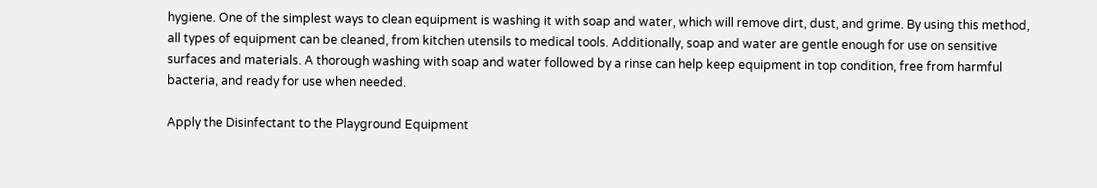hygiene. One of the simplest ways to clean equipment is washing it with soap and water, which will remove dirt, dust, and grime. By using this method, all types of equipment can be cleaned, from kitchen utensils to medical tools. Additionally, soap and water are gentle enough for use on sensitive surfaces and materials. A thorough washing with soap and water followed by a rinse can help keep equipment in top condition, free from harmful bacteria, and ready for use when needed.

Apply the Disinfectant to the Playground Equipment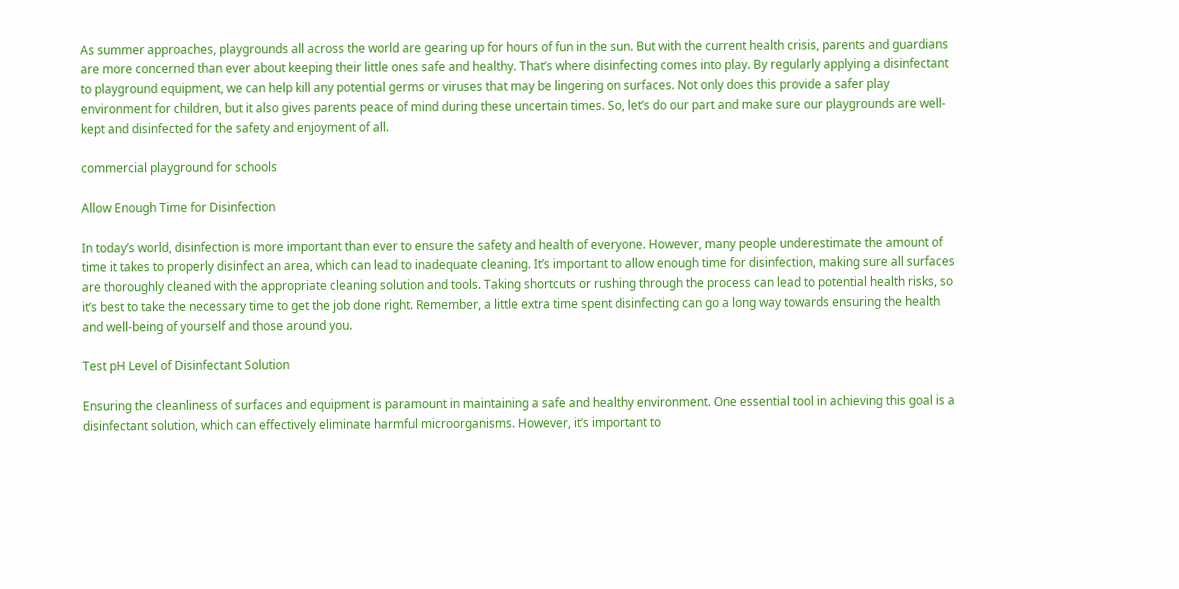As summer approaches, playgrounds all across the world are gearing up for hours of fun in the sun. But with the current health crisis, parents and guardians are more concerned than ever about keeping their little ones safe and healthy. That’s where disinfecting comes into play. By regularly applying a disinfectant to playground equipment, we can help kill any potential germs or viruses that may be lingering on surfaces. Not only does this provide a safer play environment for children, but it also gives parents peace of mind during these uncertain times. So, let’s do our part and make sure our playgrounds are well-kept and disinfected for the safety and enjoyment of all.

commercial playground for schools

Allow Enough Time for Disinfection

In today’s world, disinfection is more important than ever to ensure the safety and health of everyone. However, many people underestimate the amount of time it takes to properly disinfect an area, which can lead to inadequate cleaning. It’s important to allow enough time for disinfection, making sure all surfaces are thoroughly cleaned with the appropriate cleaning solution and tools. Taking shortcuts or rushing through the process can lead to potential health risks, so it’s best to take the necessary time to get the job done right. Remember, a little extra time spent disinfecting can go a long way towards ensuring the health and well-being of yourself and those around you.

Test pH Level of Disinfectant Solution

Ensuring the cleanliness of surfaces and equipment is paramount in maintaining a safe and healthy environment. One essential tool in achieving this goal is a disinfectant solution, which can effectively eliminate harmful microorganisms. However, it’s important to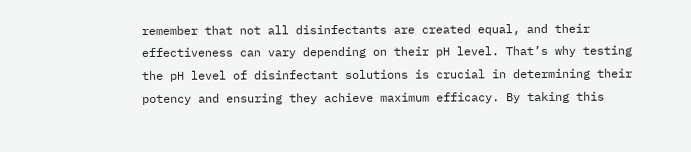remember that not all disinfectants are created equal, and their effectiveness can vary depending on their pH level. That’s why testing the pH level of disinfectant solutions is crucial in determining their potency and ensuring they achieve maximum efficacy. By taking this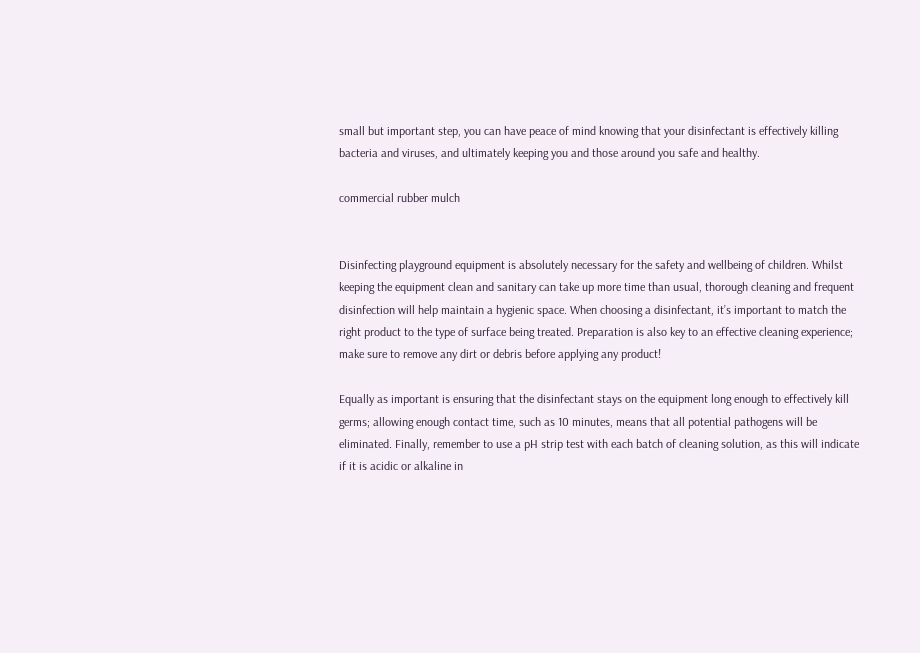small but important step, you can have peace of mind knowing that your disinfectant is effectively killing bacteria and viruses, and ultimately keeping you and those around you safe and healthy.

commercial rubber mulch


Disinfecting playground equipment is absolutely necessary for the safety and wellbeing of children. Whilst keeping the equipment clean and sanitary can take up more time than usual, thorough cleaning and frequent disinfection will help maintain a hygienic space. When choosing a disinfectant, it’s important to match the right product to the type of surface being treated. Preparation is also key to an effective cleaning experience; make sure to remove any dirt or debris before applying any product!

Equally as important is ensuring that the disinfectant stays on the equipment long enough to effectively kill germs; allowing enough contact time, such as 10 minutes, means that all potential pathogens will be eliminated. Finally, remember to use a pH strip test with each batch of cleaning solution, as this will indicate if it is acidic or alkaline in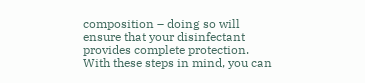composition – doing so will ensure that your disinfectant provides complete protection. With these steps in mind, you can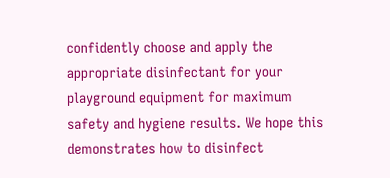confidently choose and apply the appropriate disinfectant for your playground equipment for maximum safety and hygiene results. We hope this demonstrates how to disinfect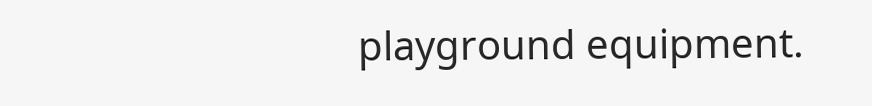playground equipment.